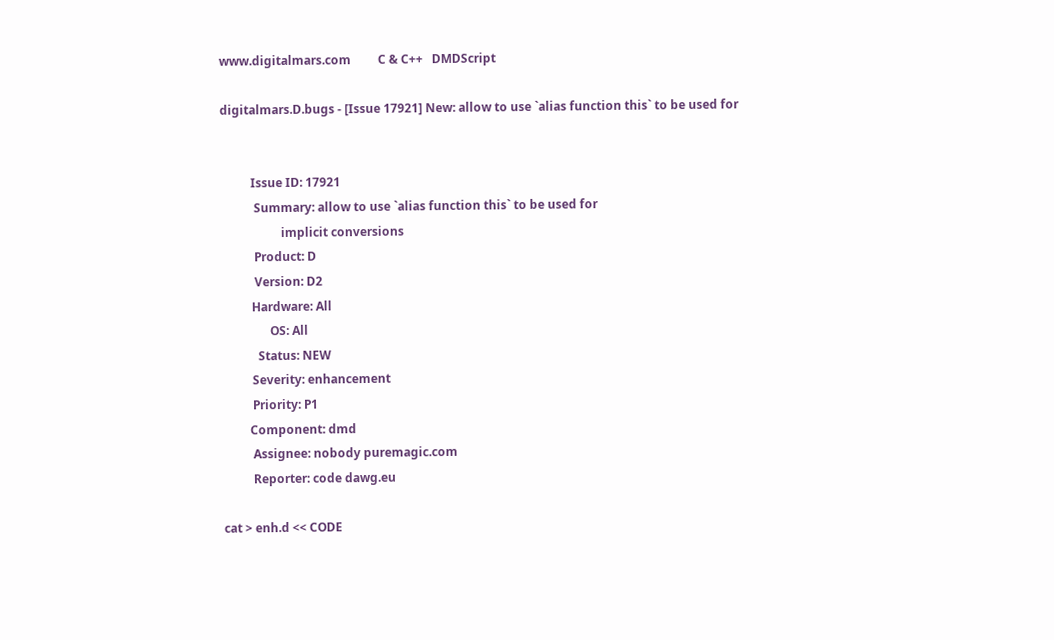www.digitalmars.com         C & C++   DMDScript

digitalmars.D.bugs - [Issue 17921] New: allow to use `alias function this` to be used for


          Issue ID: 17921
           Summary: allow to use `alias function this` to be used for
                    implicit conversions
           Product: D
           Version: D2
          Hardware: All
                OS: All
            Status: NEW
          Severity: enhancement
          Priority: P1
         Component: dmd
          Assignee: nobody puremagic.com
          Reporter: code dawg.eu

cat > enh.d << CODE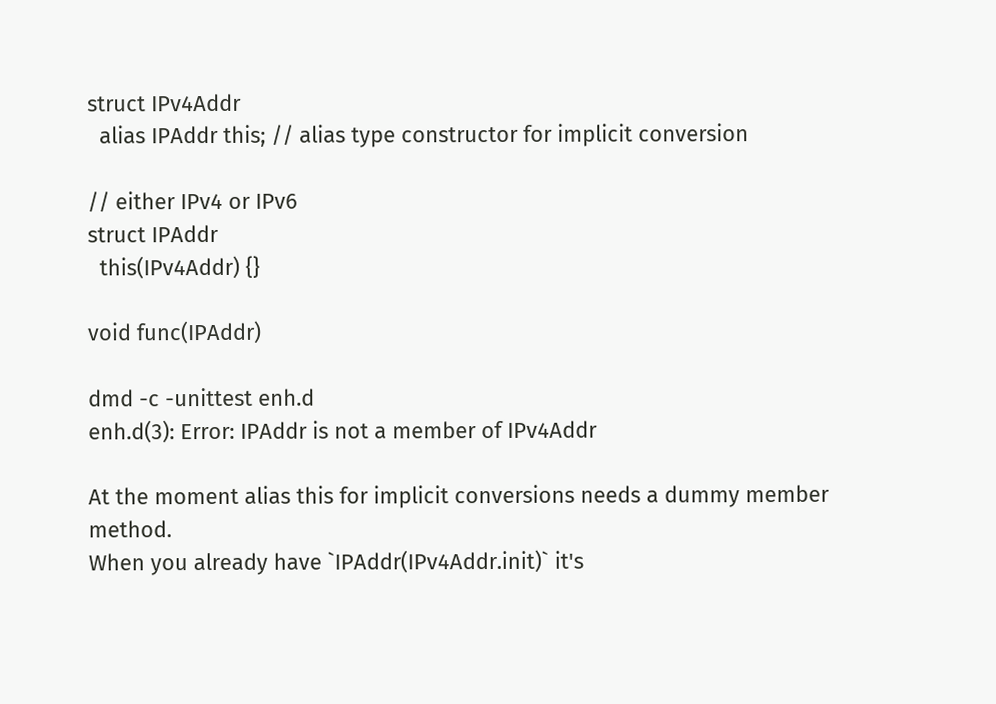struct IPv4Addr
  alias IPAddr this; // alias type constructor for implicit conversion

// either IPv4 or IPv6
struct IPAddr
  this(IPv4Addr) {}

void func(IPAddr)

dmd -c -unittest enh.d
enh.d(3): Error: IPAddr is not a member of IPv4Addr

At the moment alias this for implicit conversions needs a dummy member method.
When you already have `IPAddr(IPv4Addr.init)` it's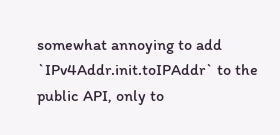somewhat annoying to add
`IPv4Addr.init.toIPAddr` to the public API, only to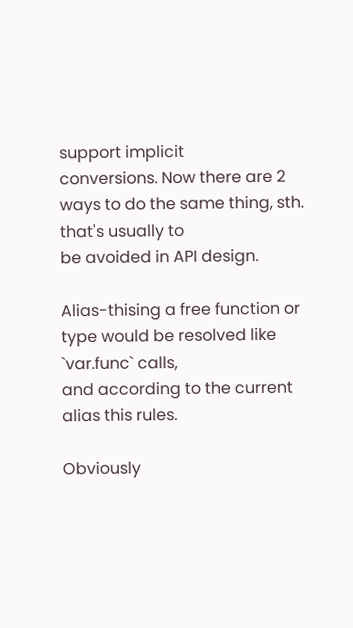support implicit
conversions. Now there are 2 ways to do the same thing, sth. that's usually to
be avoided in API design.

Alias-thising a free function or type would be resolved like `var.func` calls,
and according to the current alias this rules.

Obviously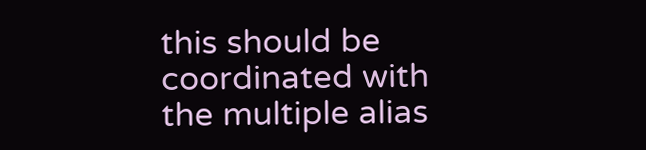this should be coordinated with the multiple alias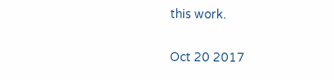this work.

Oct 20 2017